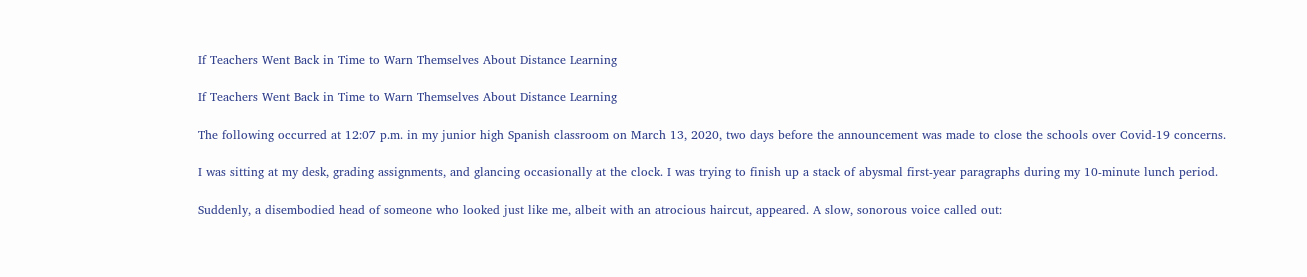If Teachers Went Back in Time to Warn Themselves About Distance Learning

If Teachers Went Back in Time to Warn Themselves About Distance Learning

The following occurred at 12:07 p.m. in my junior high Spanish classroom on March 13, 2020, two days before the announcement was made to close the schools over Covid-19 concerns.

I was sitting at my desk, grading assignments, and glancing occasionally at the clock. I was trying to finish up a stack of abysmal first-year paragraphs during my 10-minute lunch period.

Suddenly, a disembodied head of someone who looked just like me, albeit with an atrocious haircut, appeared. A slow, sonorous voice called out: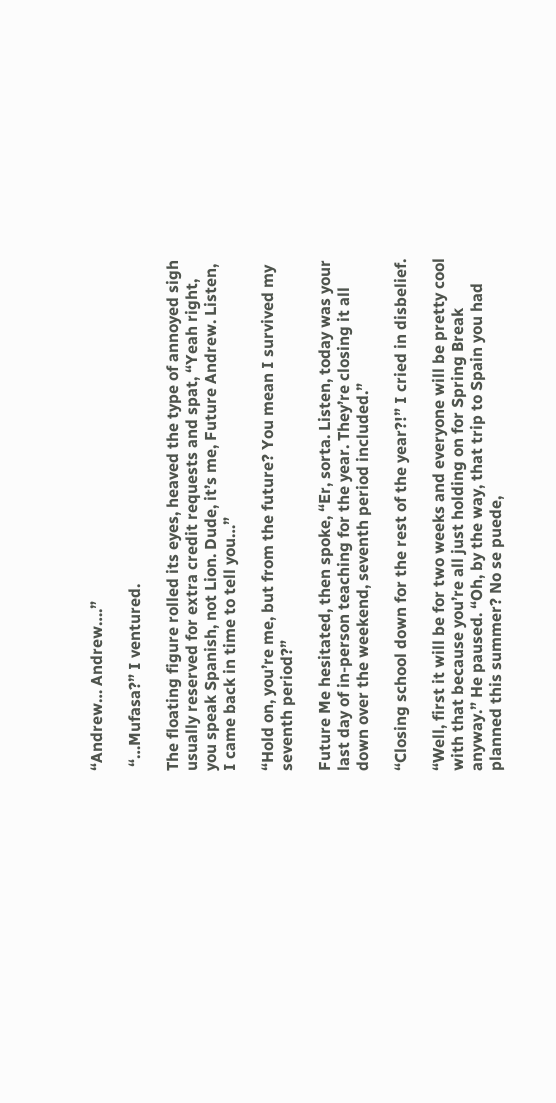“Andrew… Andrew….”

 “…Mufasa?” I ventured.

The floating figure rolled its eyes, heaved the type of annoyed sigh usually reserved for extra credit requests and spat, “Yeah right, you speak Spanish, not Lion. Dude, it’s me, Future Andrew. Listen, I came back in time to tell you…”

“Hold on, you’re me, but from the future? You mean I survived my seventh period?”

Future Me hesitated, then spoke, “Er, sorta. Listen, today was your last day of in-person teaching for the year. They’re closing it all down over the weekend, seventh period included.”

“Closing school down for the rest of the year?!” I cried in disbelief.

“Well, first it will be for two weeks and everyone will be pretty cool with that because you’re all just holding on for Spring Break anyway.” He paused. “Oh, by the way, that trip to Spain you had planned this summer? No se puede,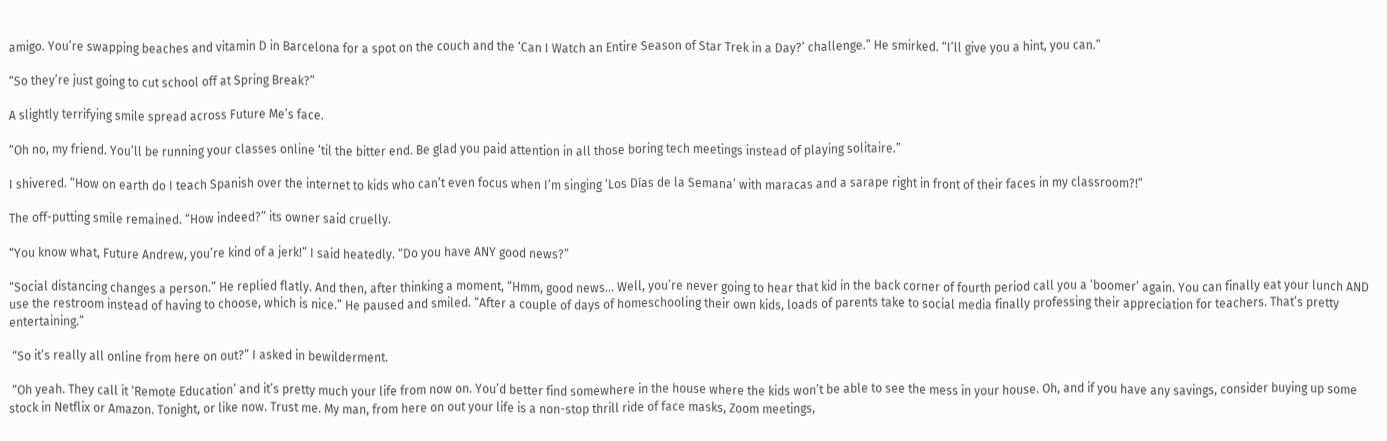amigo. You’re swapping beaches and vitamin D in Barcelona for a spot on the couch and the ‘Can I Watch an Entire Season of Star Trek in a Day?’ challenge.” He smirked. “I’ll give you a hint, you can.”

“So they’re just going to cut school off at Spring Break?”

A slightly terrifying smile spread across Future Me’s face.

“Oh no, my friend. You’ll be running your classes online ‘til the bitter end. Be glad you paid attention in all those boring tech meetings instead of playing solitaire.”

I shivered. “How on earth do I teach Spanish over the internet to kids who can’t even focus when I’m singing ‘Los Días de la Semana’ with maracas and a sarape right in front of their faces in my classroom?!”

The off-putting smile remained. “How indeed?” its owner said cruelly.

“You know what, Future Andrew, you’re kind of a jerk!” I said heatedly. “Do you have ANY good news?”

“Social distancing changes a person.” He replied flatly. And then, after thinking a moment, “Hmm, good news… Well, you’re never going to hear that kid in the back corner of fourth period call you a ‘boomer’ again. You can finally eat your lunch AND use the restroom instead of having to choose, which is nice.” He paused and smiled. “After a couple of days of homeschooling their own kids, loads of parents take to social media finally professing their appreciation for teachers. That’s pretty entertaining.”

 “So it’s really all online from here on out?” I asked in bewilderment.

 “Oh yeah. They call it ‘Remote Education’ and it’s pretty much your life from now on. You’d better find somewhere in the house where the kids won’t be able to see the mess in your house. Oh, and if you have any savings, consider buying up some stock in Netflix or Amazon. Tonight, or like now. Trust me. My man, from here on out your life is a non-stop thrill ride of face masks, Zoom meetings,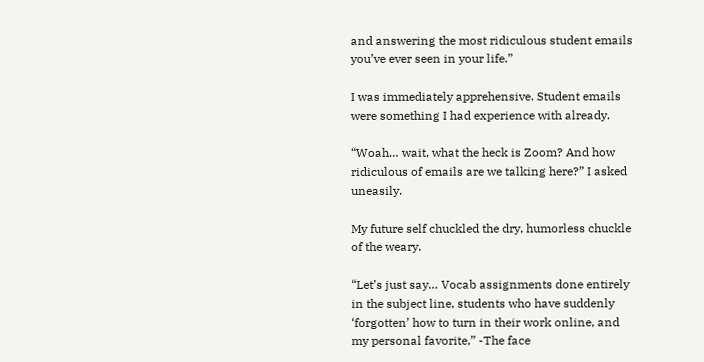and answering the most ridiculous student emails you’ve ever seen in your life.”

I was immediately apprehensive. Student emails were something I had experience with already.

“Woah… wait, what the heck is Zoom? And how ridiculous of emails are we talking here?” I asked uneasily.

My future self chuckled the dry, humorless chuckle of the weary.

“Let’s just say… Vocab assignments done entirely in the subject line, students who have suddenly ‘forgotten’ how to turn in their work online, and my personal favorite,” -The face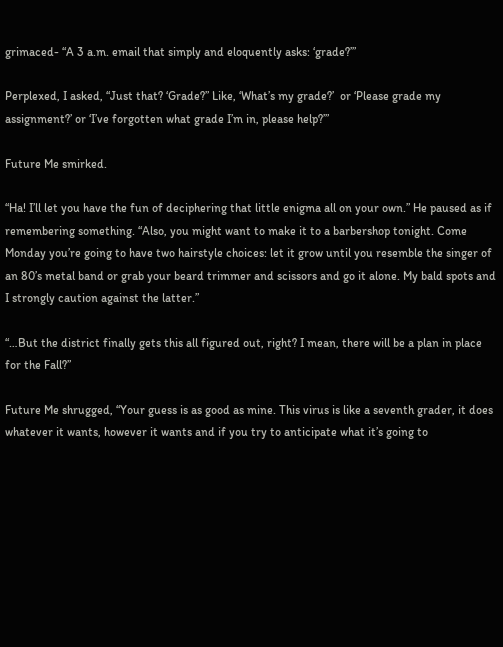grimaced- “A 3 a.m. email that simply and eloquently asks: ‘grade?’”

Perplexed, I asked, “Just that? ‘Grade?” Like, ‘What’s my grade?’  or ‘Please grade my assignment?’ or ‘I’ve forgotten what grade I’m in, please help?’”

Future Me smirked.

“Ha! I’ll let you have the fun of deciphering that little enigma all on your own.” He paused as if remembering something. “Also, you might want to make it to a barbershop tonight. Come Monday you’re going to have two hairstyle choices: let it grow until you resemble the singer of an 80’s metal band or grab your beard trimmer and scissors and go it alone. My bald spots and I strongly caution against the latter.”

“…But the district finally gets this all figured out, right? I mean, there will be a plan in place for the Fall?”

Future Me shrugged, “Your guess is as good as mine. This virus is like a seventh grader, it does whatever it wants, however it wants and if you try to anticipate what it’s going to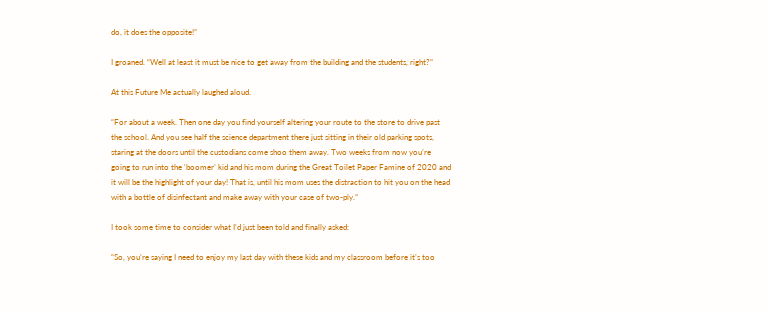do, it does the opposite!”

I groaned. “Well at least it must be nice to get away from the building and the students, right?”

At this Future Me actually laughed aloud.

“For about a week. Then one day you find yourself altering your route to the store to drive past the school. And you see half the science department there just sitting in their old parking spots, staring at the doors until the custodians come shoo them away. Two weeks from now you’re going to run into the ‘boomer’ kid and his mom during the Great Toilet Paper Famine of 2020 and it will be the highlight of your day! That is, until his mom uses the distraction to hit you on the head with a bottle of disinfectant and make away with your case of two-ply.”

I took some time to consider what I’d just been told and finally asked:

“So, you’re saying I need to enjoy my last day with these kids and my classroom before it’s too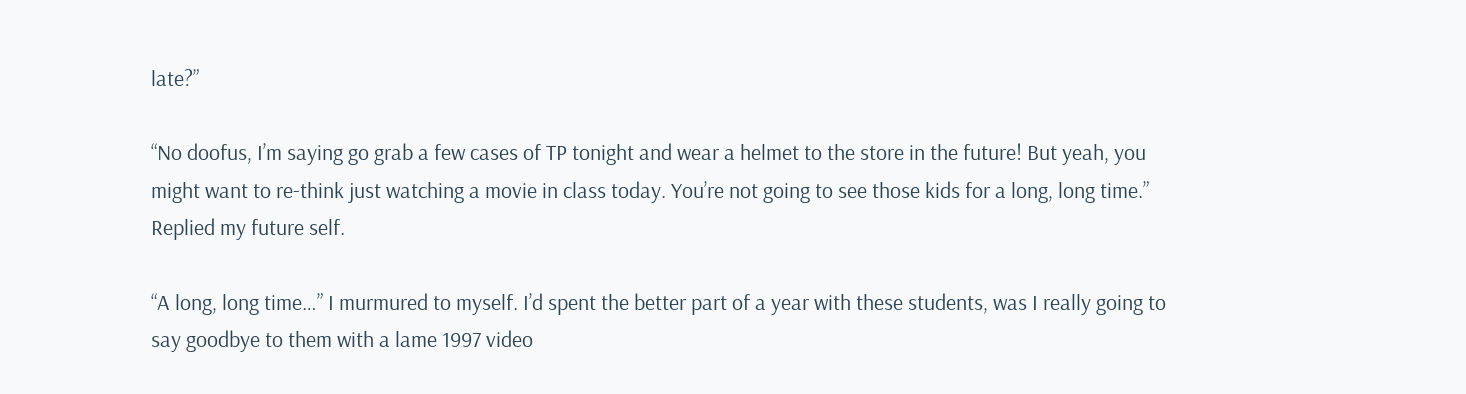late?”

“No doofus, I’m saying go grab a few cases of TP tonight and wear a helmet to the store in the future! But yeah, you might want to re-think just watching a movie in class today. You’re not going to see those kids for a long, long time.” Replied my future self.

“A long, long time…” I murmured to myself. I’d spent the better part of a year with these students, was I really going to say goodbye to them with a lame 1997 video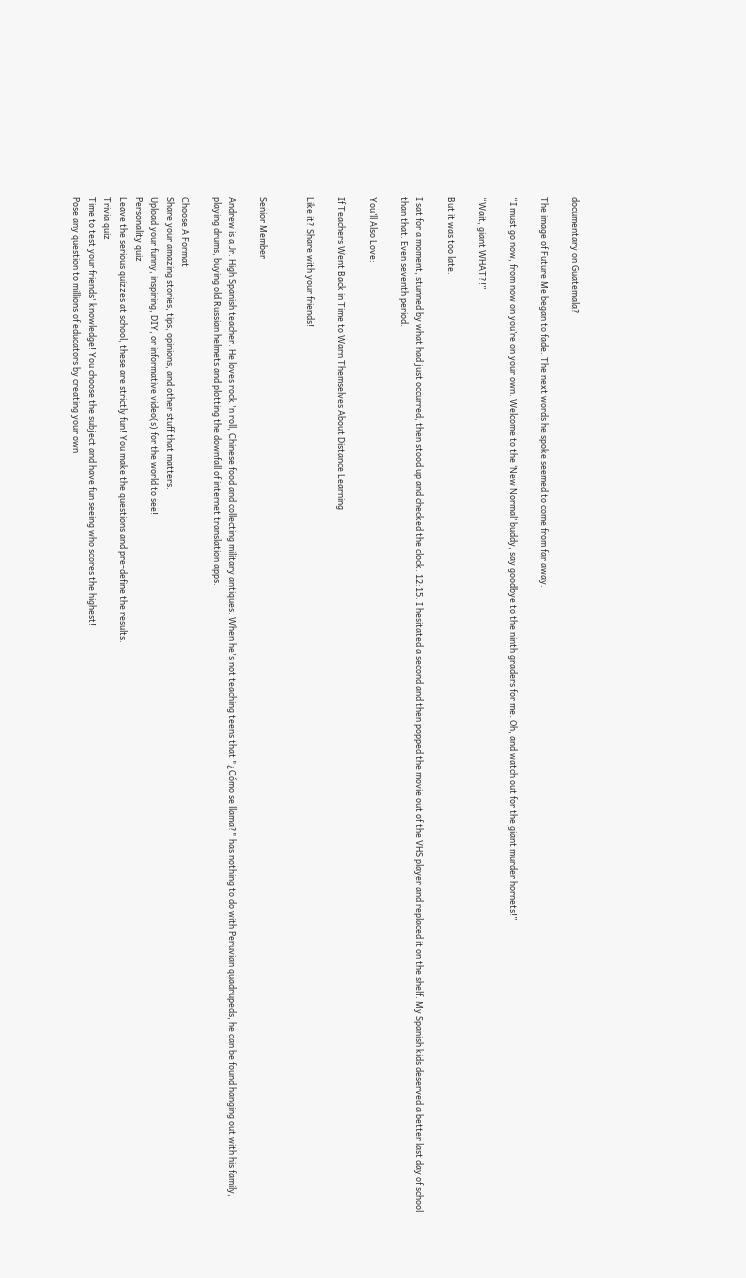documentary on Guatemala?

The image of Future Me began to fade. The next words he spoke seemed to come from far away.

“I must go now, from now on you’re on your own. Welcome to the ‘New Normal’ buddy, say goodbye to the ninth graders for me. Oh, and watch out for the giant murder hornets!”

“Wait, giant WHAT?!”

But it was too late.

I sat for a moment, stunned by what had just occurred, then stood up and checked the clock. 12:15. I hesitated a second and then popped the movie out of the VHS player and replaced it on the shelf. My Spanish kids deserved a better last day of school than that. Even seventh period.

You’ll Also Love:

If Teachers Went Back in Time to Warn Themselves About Distance Learning

Like it? Share with your friends!


Senior Member

Andrew is a Jr. High Spanish teacher. He loves rock 'n roll, Chinese food and collecting military antiques. When he's not teaching teens that "¿Cómo se llama?" has nothing to do with Peruvian quadrupeds, he can be found hanging out with his family, playing drums, buying old Russian helmets and plotting the downfall of internet translation apps.

Choose A Format
Share your amazing stories, tips, opinions, and other stuff that matters.
Upload your funny, inspiring, DIY, or informative video(s) for the world to see!
Personality quiz
Leave the serious quizzes at school, these are strictly fun! You make the questions and pre-define the results.
Trivia quiz
Time to test your friends' knowledge! You choose the subject and have fun seeing who scores the highest!
Pose any question to millions of educators by creating your own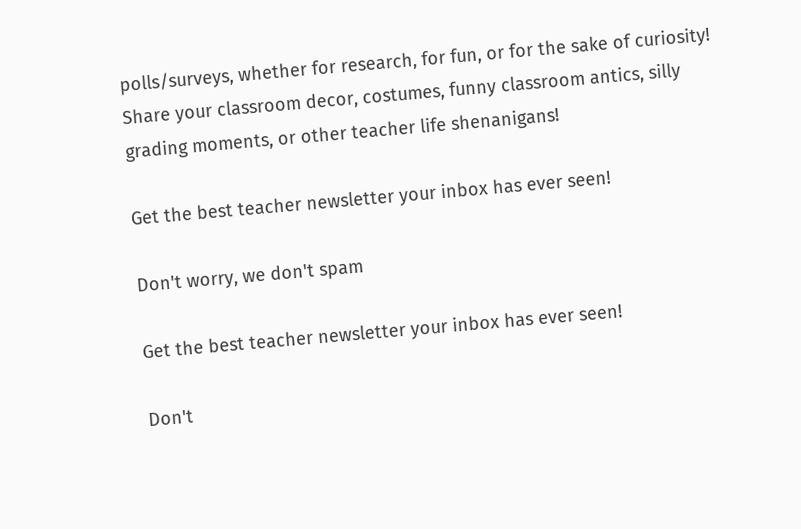polls/surveys, whether for research, for fun, or for the sake of curiosity!
Share your classroom decor, costumes, funny classroom antics, silly grading moments, or other teacher life shenanigans!

Get the best teacher newsletter your inbox has ever seen!

Don't worry, we don't spam

Get the best teacher newsletter your inbox has ever seen!

Don't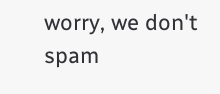worry, we don't spam